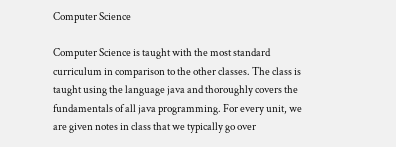Computer Science

Computer Science is taught with the most standard curriculum in comparison to the other classes. The class is taught using the language java and thoroughly covers the fundamentals of all java programming. For every unit, we are given notes in class that we typically go over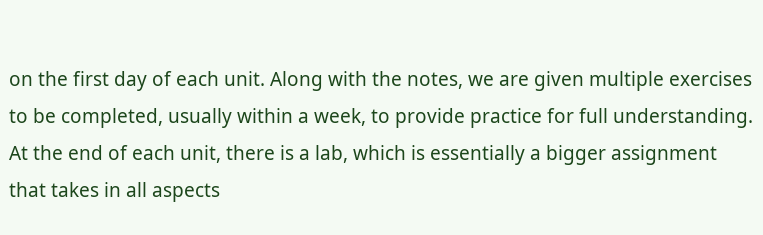on the first day of each unit. Along with the notes, we are given multiple exercises to be completed, usually within a week, to provide practice for full understanding. At the end of each unit, there is a lab, which is essentially a bigger assignment that takes in all aspects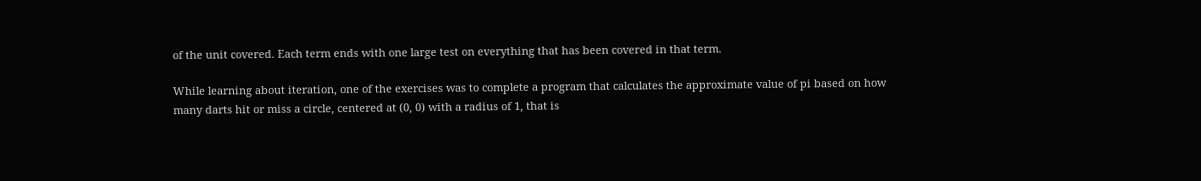of the unit covered. Each term ends with one large test on everything that has been covered in that term.

While learning about iteration, one of the exercises was to complete a program that calculates the approximate value of pi based on how many darts hit or miss a circle, centered at (0, 0) with a radius of 1, that is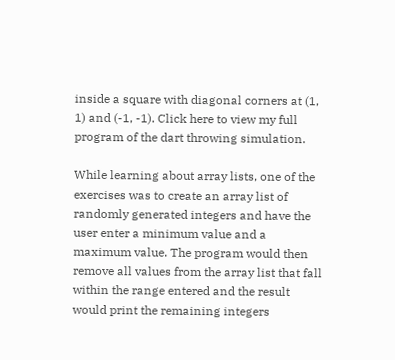inside a square with diagonal corners at (1, 1) and (-1, -1). Click here to view my full program of the dart throwing simulation.

While learning about array lists, one of the exercises was to create an array list of randomly generated integers and have the user enter a minimum value and a maximum value. The program would then remove all values from the array list that fall within the range entered and the result would print the remaining integers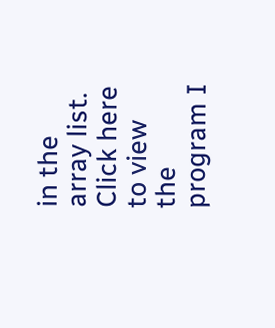in the array list. Click here to view the program I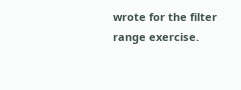wrote for the filter range exercise.